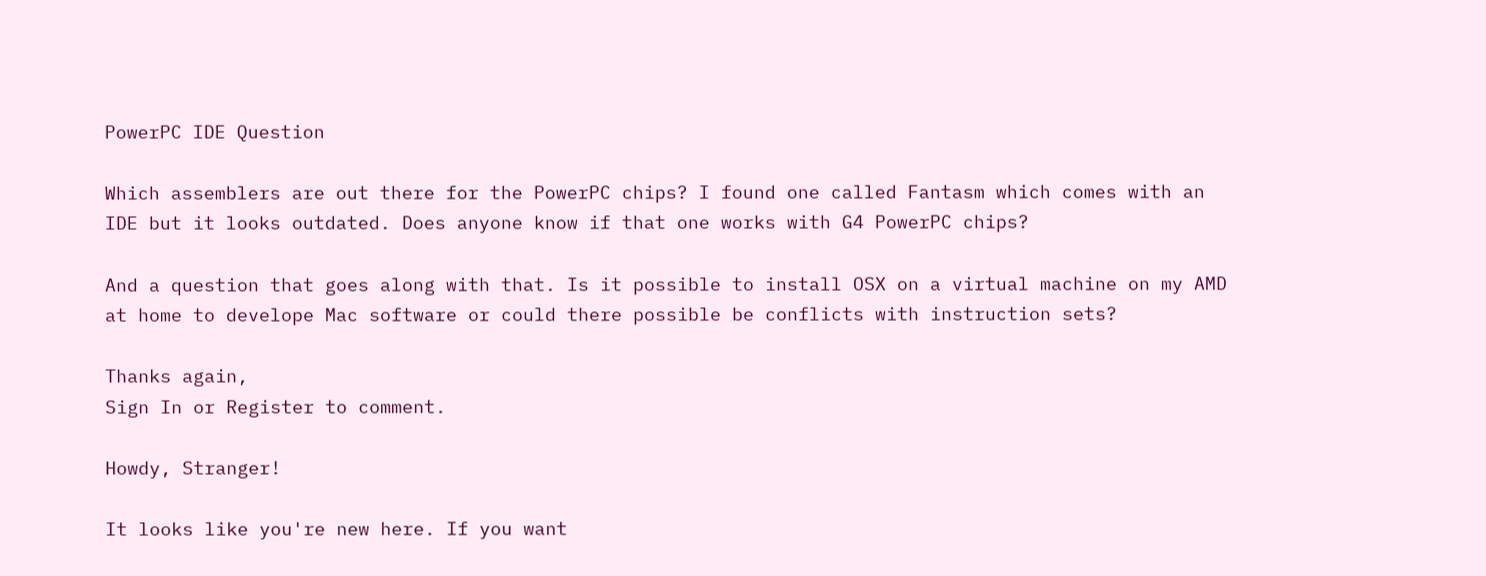PowerPC IDE Question

Which assemblers are out there for the PowerPC chips? I found one called Fantasm which comes with an IDE but it looks outdated. Does anyone know if that one works with G4 PowerPC chips?

And a question that goes along with that. Is it possible to install OSX on a virtual machine on my AMD at home to develope Mac software or could there possible be conflicts with instruction sets?

Thanks again,
Sign In or Register to comment.

Howdy, Stranger!

It looks like you're new here. If you want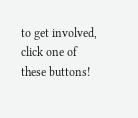to get involved, click one of these buttons!